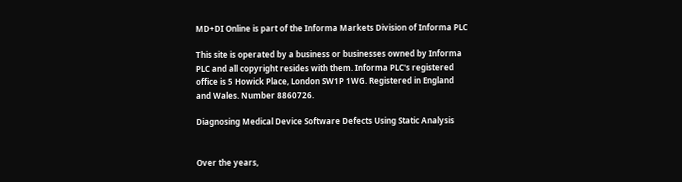MD+DI Online is part of the Informa Markets Division of Informa PLC

This site is operated by a business or businesses owned by Informa PLC and all copyright resides with them. Informa PLC's registered office is 5 Howick Place, London SW1P 1WG. Registered in England and Wales. Number 8860726.

Diagnosing Medical Device Software Defects Using Static Analysis


Over the years,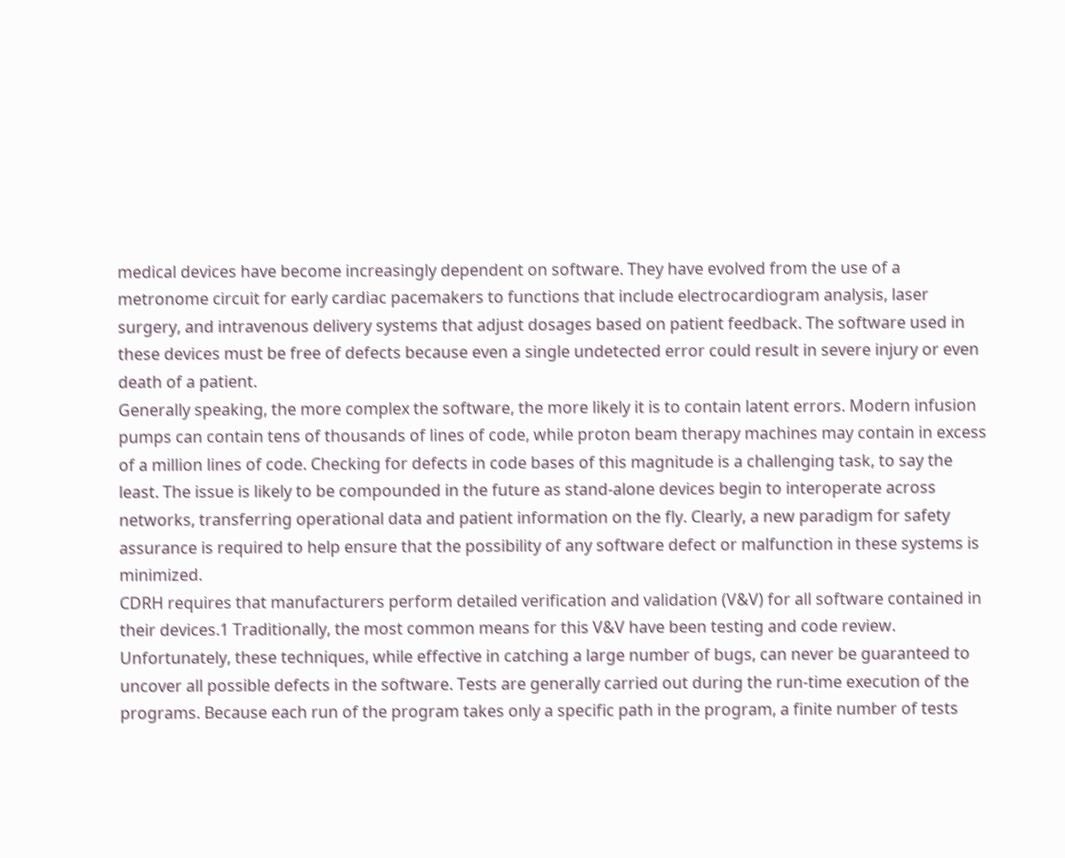medical devices have become increasingly dependent on software. They have evolved from the use of a metronome circuit for early cardiac pacemakers to functions that include electrocardiogram analysis, laser surgery, and intravenous delivery systems that adjust dosages based on patient feedback. The software used in these devices must be free of defects because even a single undetected error could result in severe injury or even death of a patient.
Generally speaking, the more complex the software, the more likely it is to contain latent errors. Modern infusion pumps can contain tens of thousands of lines of code, while proton beam therapy machines may contain in excess of a million lines of code. Checking for defects in code bases of this magnitude is a challenging task, to say the least. The issue is likely to be compounded in the future as stand-alone devices begin to interoperate across networks, transferring operational data and patient information on the fly. Clearly, a new paradigm for safety assurance is required to help ensure that the possibility of any software defect or malfunction in these systems is minimized.
CDRH requires that manufacturers perform detailed verification and validation (V&V) for all software contained in their devices.1 Traditionally, the most common means for this V&V have been testing and code review. Unfortunately, these techniques, while effective in catching a large number of bugs, can never be guaranteed to uncover all possible defects in the software. Tests are generally carried out during the run-time execution of the programs. Because each run of the program takes only a specific path in the program, a finite number of tests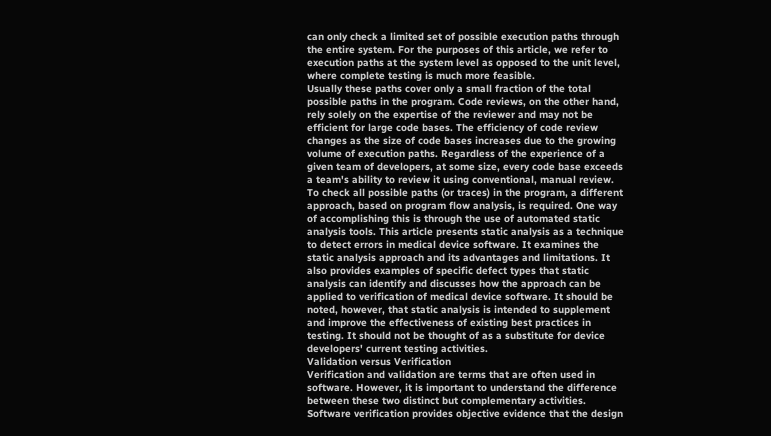can only check a limited set of possible execution paths through the entire system. For the purposes of this article, we refer to execution paths at the system level as opposed to the unit level, where complete testing is much more feasible.
Usually these paths cover only a small fraction of the total possible paths in the program. Code reviews, on the other hand, rely solely on the expertise of the reviewer and may not be efficient for large code bases. The efficiency of code review changes as the size of code bases increases due to the growing volume of execution paths. Regardless of the experience of a given team of developers, at some size, every code base exceeds a team's ability to review it using conventional, manual review.
To check all possible paths (or traces) in the program, a different approach, based on program flow analysis, is required. One way of accomplishing this is through the use of automated static analysis tools. This article presents static analysis as a technique to detect errors in medical device software. It examines the static analysis approach and its advantages and limitations. It also provides examples of specific defect types that static analysis can identify and discusses how the approach can be applied to verification of medical device software. It should be noted, however, that static analysis is intended to supplement and improve the effectiveness of existing best practices in testing. It should not be thought of as a substitute for device developers' current testing activities.
Validation versus Verification
Verification and validation are terms that are often used in software. However, it is important to understand the difference between these two distinct but complementary activities. Software verification provides objective evidence that the design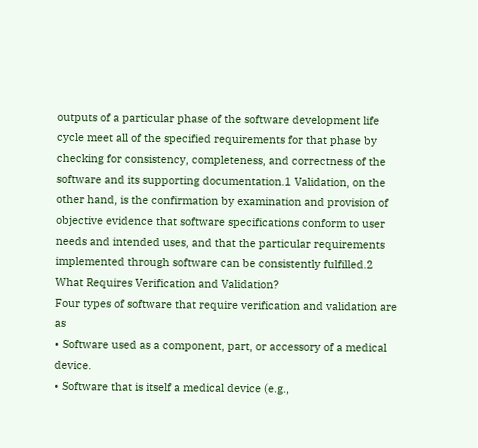outputs of a particular phase of the software development life cycle meet all of the specified requirements for that phase by checking for consistency, completeness, and correctness of the software and its supporting documentation.1 Validation, on the other hand, is the confirmation by examination and provision of objective evidence that software specifications conform to user needs and intended uses, and that the particular requirements implemented through software can be consistently fulfilled.2
What Requires Verification and Validation?
Four types of software that require verification and validation are as
• Software used as a component, part, or accessory of a medical device.
• Software that is itself a medical device (e.g.,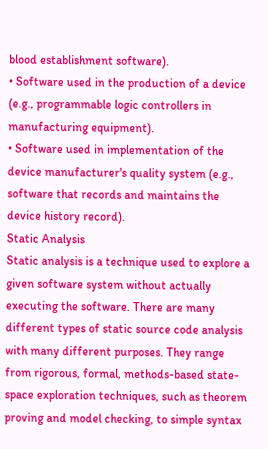blood establishment software).
• Software used in the production of a device (e.g., programmable logic controllers in manufacturing equipment).
• Software used in implementation of the device manufacturer's quality system (e.g., software that records and maintains the device history record).
Static Analysis
Static analysis is a technique used to explore a given software system without actually executing the software. There are many different types of static source code analysis with many different purposes. They range from rigorous, formal, methods-based state-space exploration techniques, such as theorem proving and model checking, to simple syntax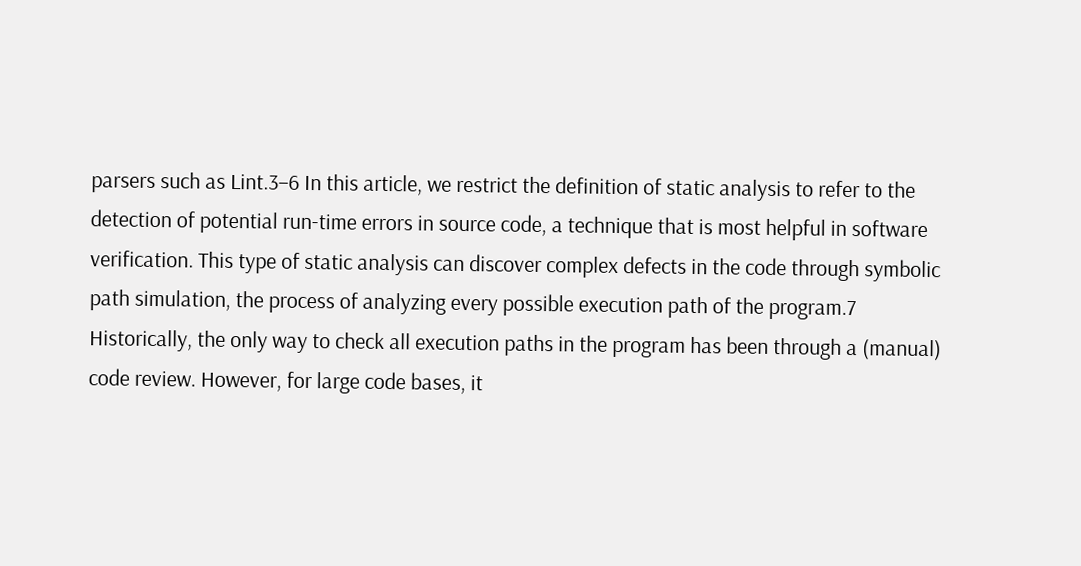parsers such as Lint.3–6 In this article, we restrict the definition of static analysis to refer to the detection of potential run-time errors in source code, a technique that is most helpful in software verification. This type of static analysis can discover complex defects in the code through symbolic path simulation, the process of analyzing every possible execution path of the program.7
Historically, the only way to check all execution paths in the program has been through a (manual) code review. However, for large code bases, it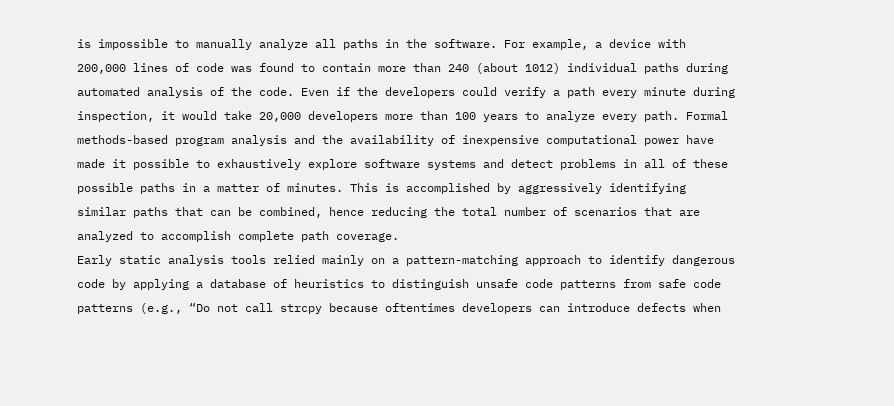is impossible to manually analyze all paths in the software. For example, a device with 200,000 lines of code was found to contain more than 240 (about 1012) individual paths during automated analysis of the code. Even if the developers could verify a path every minute during inspection, it would take 20,000 developers more than 100 years to analyze every path. Formal methods-based program analysis and the availability of inexpensive computational power have made it possible to exhaustively explore software systems and detect problems in all of these possible paths in a matter of minutes. This is accomplished by aggressively identifying similar paths that can be combined, hence reducing the total number of scenarios that are analyzed to accomplish complete path coverage.
Early static analysis tools relied mainly on a pattern-matching approach to identify dangerous code by applying a database of heuristics to distinguish unsafe code patterns from safe code patterns (e.g., “Do not call strcpy because oftentimes developers can introduce defects when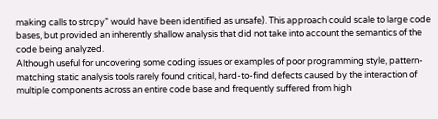making calls to strcpy” would have been identified as unsafe). This approach could scale to large code bases, but provided an inherently shallow analysis that did not take into account the semantics of the code being analyzed.
Although useful for uncovering some coding issues or examples of poor programming style, pattern-matching static analysis tools rarely found critical, hard-to-find defects caused by the interaction of multiple components across an entire code base and frequently suffered from high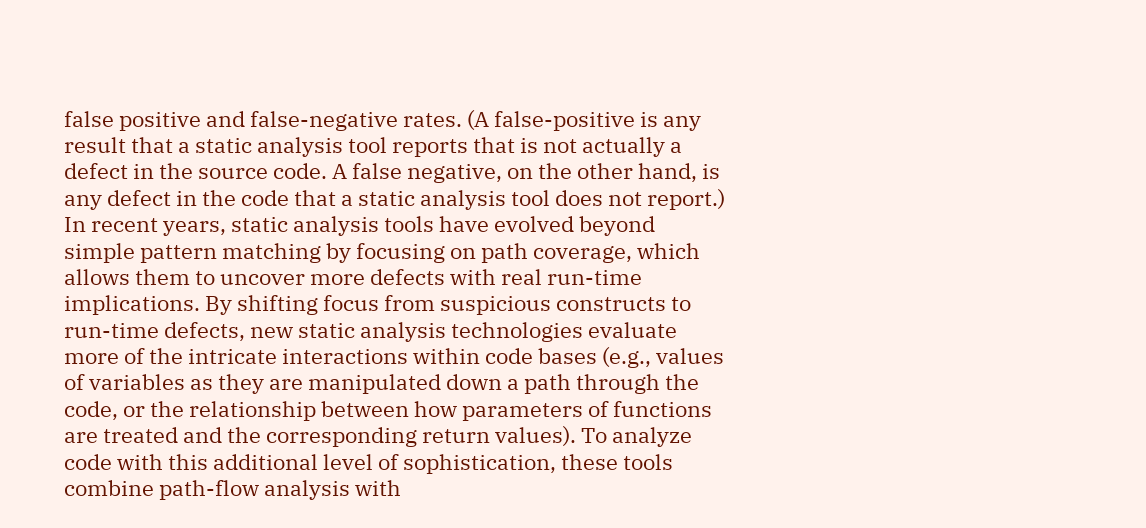false positive and false-negative rates. (A false-positive is any result that a static analysis tool reports that is not actually a defect in the source code. A false negative, on the other hand, is any defect in the code that a static analysis tool does not report.)
In recent years, static analysis tools have evolved beyond simple pattern matching by focusing on path coverage, which allows them to uncover more defects with real run-time implications. By shifting focus from suspicious constructs to run-time defects, new static analysis technologies evaluate more of the intricate interactions within code bases (e.g., values of variables as they are manipulated down a path through the code, or the relationship between how parameters of functions are treated and the corresponding return values). To analyze code with this additional level of sophistication, these tools combine path-flow analysis with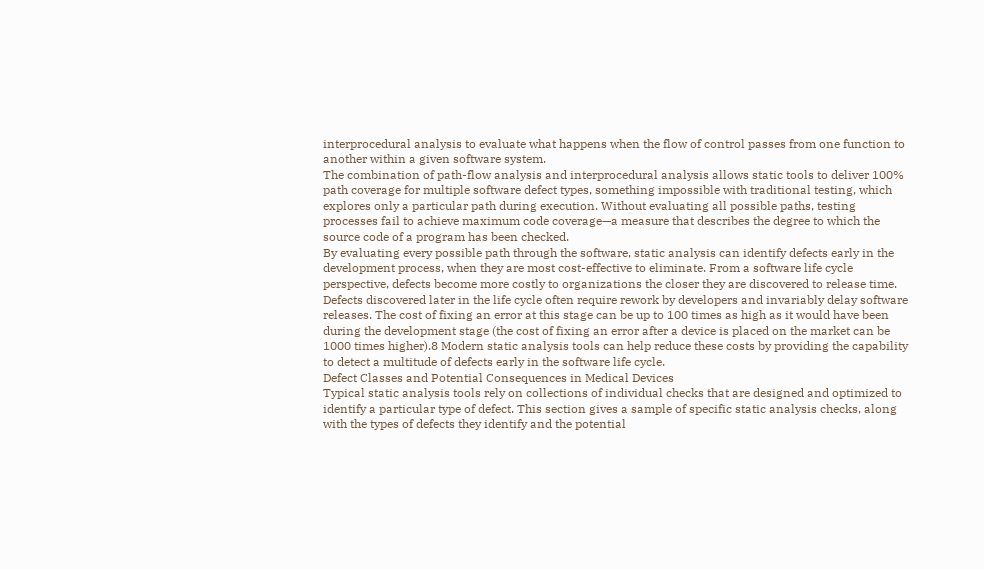interprocedural analysis to evaluate what happens when the flow of control passes from one function to another within a given software system.
The combination of path-flow analysis and interprocedural analysis allows static tools to deliver 100% path coverage for multiple software defect types, something impossible with traditional testing, which explores only a particular path during execution. Without evaluating all possible paths, testing processes fail to achieve maximum code coverage—a measure that describes the degree to which the source code of a program has been checked.
By evaluating every possible path through the software, static analysis can identify defects early in the development process, when they are most cost-effective to eliminate. From a software life cycle perspective, defects become more costly to organizations the closer they are discovered to release time. Defects discovered later in the life cycle often require rework by developers and invariably delay software releases. The cost of fixing an error at this stage can be up to 100 times as high as it would have been during the development stage (the cost of fixing an error after a device is placed on the market can be 1000 times higher).8 Modern static analysis tools can help reduce these costs by providing the capability to detect a multitude of defects early in the software life cycle.
Defect Classes and Potential Consequences in Medical Devices
Typical static analysis tools rely on collections of individual checks that are designed and optimized to identify a particular type of defect. This section gives a sample of specific static analysis checks, along with the types of defects they identify and the potential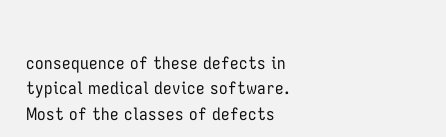consequence of these defects in typical medical device software. Most of the classes of defects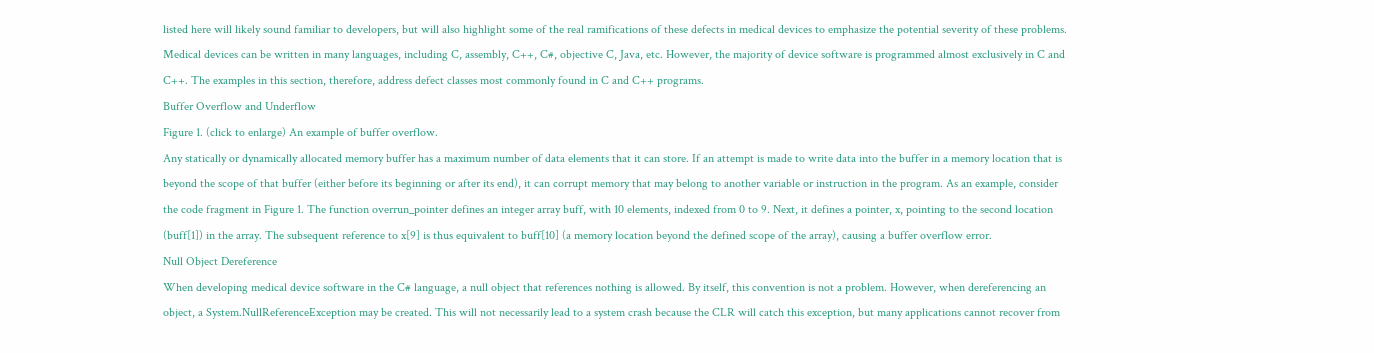listed here will likely sound familiar to developers, but will also highlight some of the real ramifications of these defects in medical devices to emphasize the potential severity of these problems. Medical devices can be written in many languages, including C, assembly, C++, C#, objective C, Java, etc. However, the majority of device software is programmed almost exclusively in C and C++. The examples in this section, therefore, address defect classes most commonly found in C and C++ programs.
Buffer Overflow and Underflow
Figure 1. (click to enlarge) An example of buffer overflow.
Any statically or dynamically allocated memory buffer has a maximum number of data elements that it can store. If an attempt is made to write data into the buffer in a memory location that is beyond the scope of that buffer (either before its beginning or after its end), it can corrupt memory that may belong to another variable or instruction in the program. As an example, consider the code fragment in Figure 1. The function overrun_pointer defines an integer array buff, with 10 elements, indexed from 0 to 9. Next, it defines a pointer, x, pointing to the second location (buff[1]) in the array. The subsequent reference to x[9] is thus equivalent to buff[10] (a memory location beyond the defined scope of the array), causing a buffer overflow error.
Null Object Dereference
When developing medical device software in the C# language, a null object that references nothing is allowed. By itself, this convention is not a problem. However, when dereferencing an object, a System.NullReferenceException may be created. This will not necessarily lead to a system crash because the CLR will catch this exception, but many applications cannot recover from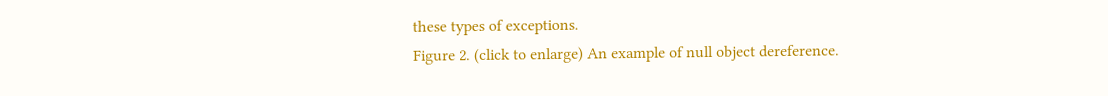these types of exceptions.
Figure 2. (click to enlarge) An example of null object dereference.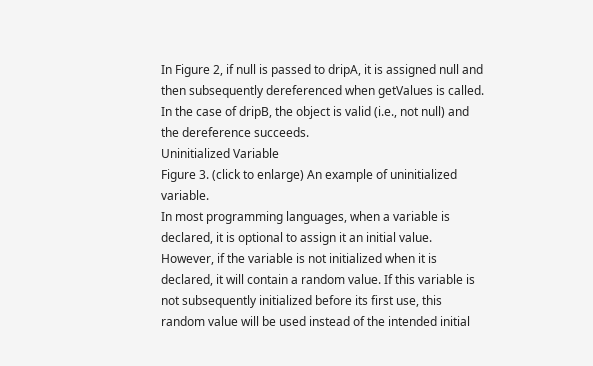In Figure 2, if null is passed to dripA, it is assigned null and then subsequently dereferenced when getValues is called. In the case of dripB, the object is valid (i.e., not null) and the dereference succeeds.
Uninitialized Variable
Figure 3. (click to enlarge) An example of uninitialized variable.
In most programming languages, when a variable is declared, it is optional to assign it an initial value. However, if the variable is not initialized when it is declared, it will contain a random value. If this variable is not subsequently initialized before its first use, this random value will be used instead of the intended initial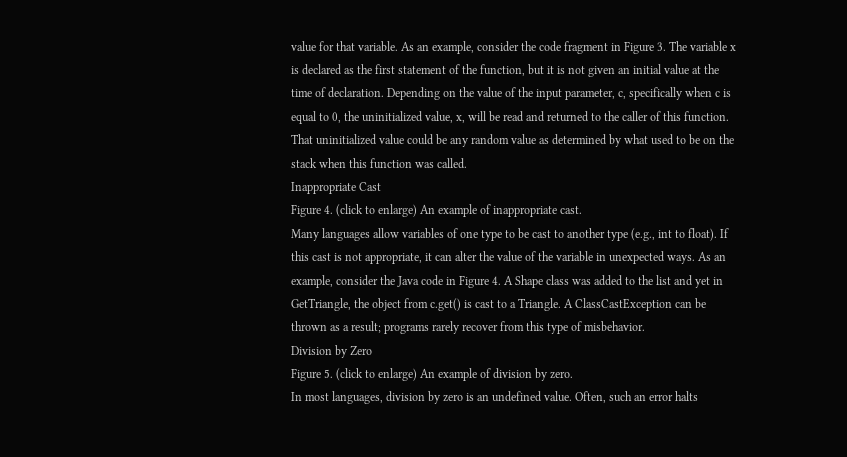value for that variable. As an example, consider the code fragment in Figure 3. The variable x is declared as the first statement of the function, but it is not given an initial value at the time of declaration. Depending on the value of the input parameter, c, specifically when c is equal to 0, the uninitialized value, x, will be read and returned to the caller of this function. That uninitialized value could be any random value as determined by what used to be on the stack when this function was called.
Inappropriate Cast
Figure 4. (click to enlarge) An example of inappropriate cast.
Many languages allow variables of one type to be cast to another type (e.g., int to float). If this cast is not appropriate, it can alter the value of the variable in unexpected ways. As an example, consider the Java code in Figure 4. A Shape class was added to the list and yet in GetTriangle, the object from c.get() is cast to a Triangle. A ClassCastException can be thrown as a result; programs rarely recover from this type of misbehavior.
Division by Zero
Figure 5. (click to enlarge) An example of division by zero.
In most languages, division by zero is an undefined value. Often, such an error halts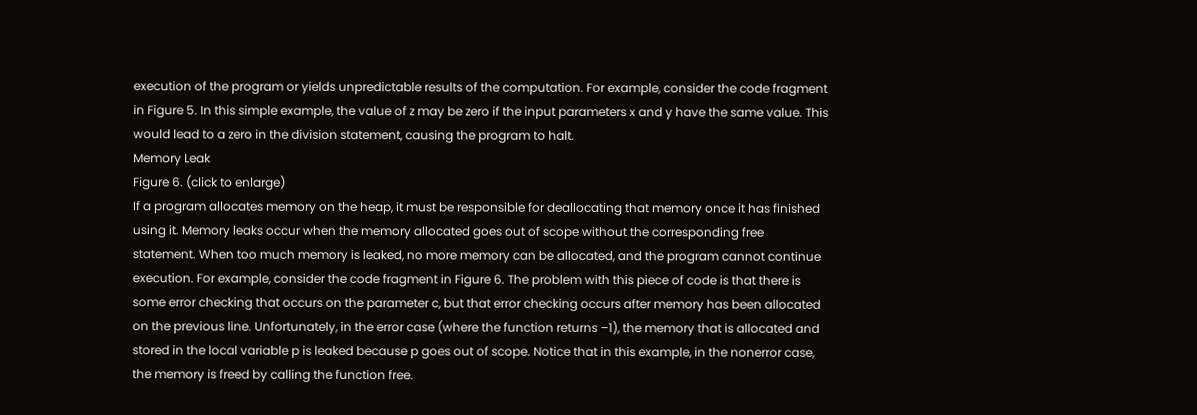execution of the program or yields unpredictable results of the computation. For example, consider the code fragment in Figure 5. In this simple example, the value of z may be zero if the input parameters x and y have the same value. This would lead to a zero in the division statement, causing the program to halt.
Memory Leak
Figure 6. (click to enlarge)
If a program allocates memory on the heap, it must be responsible for deallocating that memory once it has finished using it. Memory leaks occur when the memory allocated goes out of scope without the corresponding free statement. When too much memory is leaked, no more memory can be allocated, and the program cannot continue execution. For example, consider the code fragment in Figure 6. The problem with this piece of code is that there is some error checking that occurs on the parameter c, but that error checking occurs after memory has been allocated on the previous line. Unfortunately, in the error case (where the function returns –1), the memory that is allocated and stored in the local variable p is leaked because p goes out of scope. Notice that in this example, in the nonerror case, the memory is freed by calling the function free.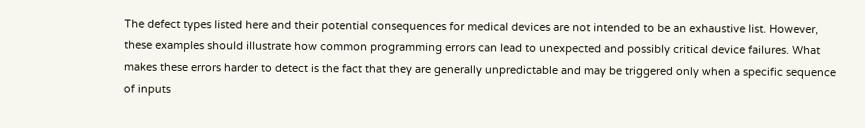The defect types listed here and their potential consequences for medical devices are not intended to be an exhaustive list. However, these examples should illustrate how common programming errors can lead to unexpected and possibly critical device failures. What makes these errors harder to detect is the fact that they are generally unpredictable and may be triggered only when a specific sequence of inputs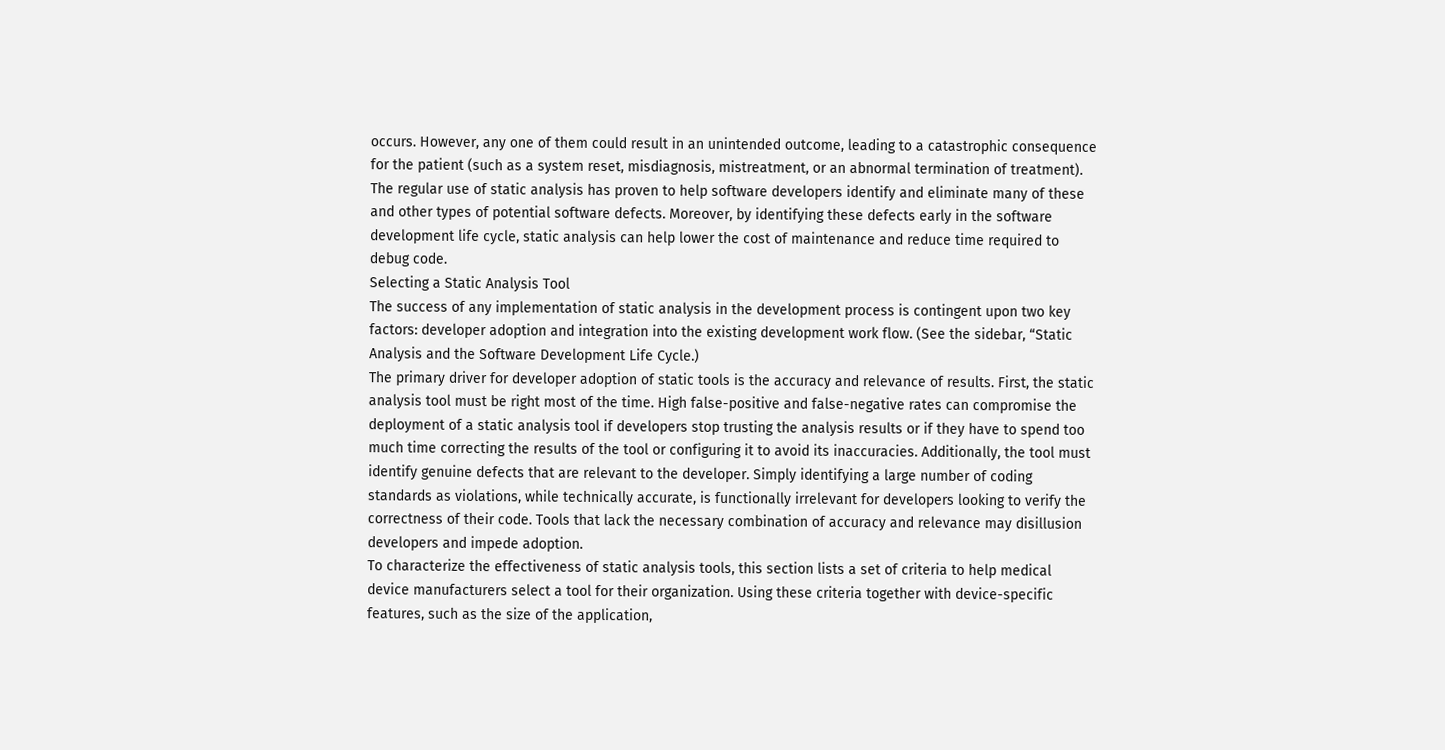occurs. However, any one of them could result in an unintended outcome, leading to a catastrophic consequence for the patient (such as a system reset, misdiagnosis, mistreatment, or an abnormal termination of treatment).
The regular use of static analysis has proven to help software developers identify and eliminate many of these and other types of potential software defects. Moreover, by identifying these defects early in the software development life cycle, static analysis can help lower the cost of maintenance and reduce time required to debug code.
Selecting a Static Analysis Tool
The success of any implementation of static analysis in the development process is contingent upon two key factors: developer adoption and integration into the existing development work flow. (See the sidebar, “Static Analysis and the Software Development Life Cycle.)
The primary driver for developer adoption of static tools is the accuracy and relevance of results. First, the static analysis tool must be right most of the time. High false-positive and false-negative rates can compromise the deployment of a static analysis tool if developers stop trusting the analysis results or if they have to spend too much time correcting the results of the tool or configuring it to avoid its inaccuracies. Additionally, the tool must identify genuine defects that are relevant to the developer. Simply identifying a large number of coding standards as violations, while technically accurate, is functionally irrelevant for developers looking to verify the correctness of their code. Tools that lack the necessary combination of accuracy and relevance may disillusion developers and impede adoption.
To characterize the effectiveness of static analysis tools, this section lists a set of criteria to help medical device manufacturers select a tool for their organization. Using these criteria together with device-specific features, such as the size of the application,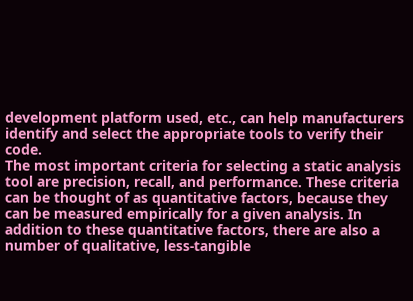development platform used, etc., can help manufacturers identify and select the appropriate tools to verify their code.
The most important criteria for selecting a static analysis tool are precision, recall, and performance. These criteria can be thought of as quantitative factors, because they can be measured empirically for a given analysis. In addition to these quantitative factors, there are also a number of qualitative, less-tangible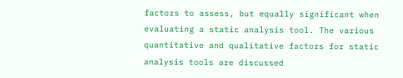factors to assess, but equally significant when evaluating a static analysis tool. The various quantitative and qualitative factors for static analysis tools are discussed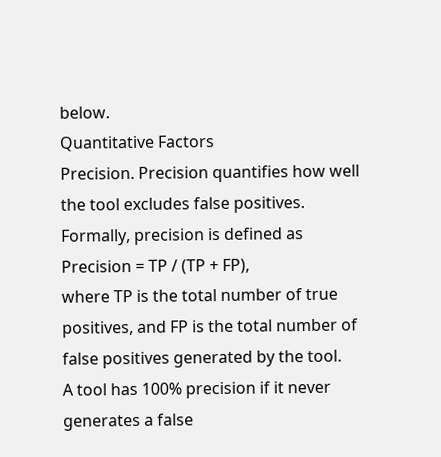below.
Quantitative Factors
Precision. Precision quantifies how well the tool excludes false positives. Formally, precision is defined as
Precision = TP / (TP + FP),
where TP is the total number of true positives, and FP is the total number of false positives generated by the tool.
A tool has 100% precision if it never generates a false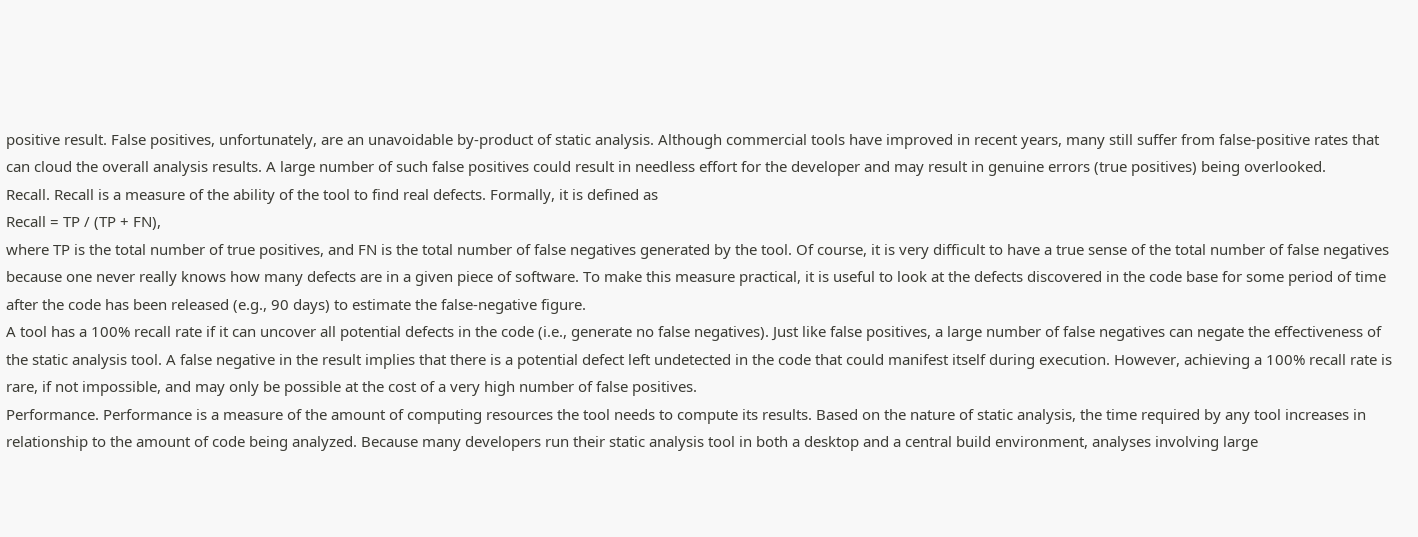positive result. False positives, unfortunately, are an unavoidable by-product of static analysis. Although commercial tools have improved in recent years, many still suffer from false-positive rates that can cloud the overall analysis results. A large number of such false positives could result in needless effort for the developer and may result in genuine errors (true positives) being overlooked.
Recall. Recall is a measure of the ability of the tool to find real defects. Formally, it is defined as
Recall = TP / (TP + FN),
where TP is the total number of true positives, and FN is the total number of false negatives generated by the tool. Of course, it is very difficult to have a true sense of the total number of false negatives because one never really knows how many defects are in a given piece of software. To make this measure practical, it is useful to look at the defects discovered in the code base for some period of time after the code has been released (e.g., 90 days) to estimate the false-negative figure.
A tool has a 100% recall rate if it can uncover all potential defects in the code (i.e., generate no false negatives). Just like false positives, a large number of false negatives can negate the effectiveness of the static analysis tool. A false negative in the result implies that there is a potential defect left undetected in the code that could manifest itself during execution. However, achieving a 100% recall rate is rare, if not impossible, and may only be possible at the cost of a very high number of false positives.
Performance. Performance is a measure of the amount of computing resources the tool needs to compute its results. Based on the nature of static analysis, the time required by any tool increases in relationship to the amount of code being analyzed. Because many developers run their static analysis tool in both a desktop and a central build environment, analyses involving large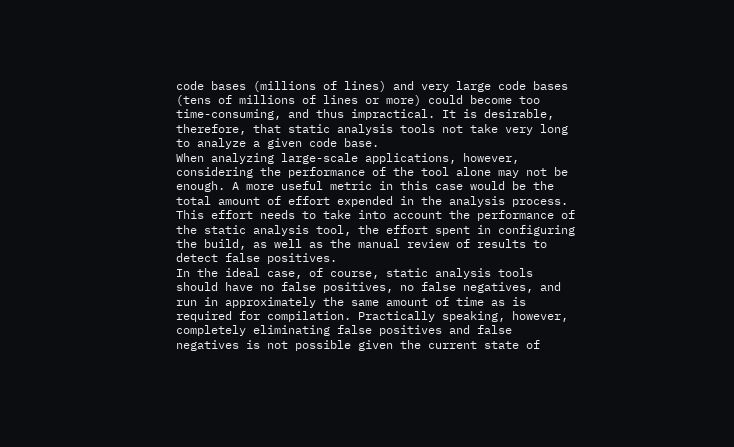code bases (millions of lines) and very large code bases (tens of millions of lines or more) could become too time-consuming, and thus impractical. It is desirable, therefore, that static analysis tools not take very long to analyze a given code base.
When analyzing large-scale applications, however, considering the performance of the tool alone may not be enough. A more useful metric in this case would be the total amount of effort expended in the analysis process. This effort needs to take into account the performance of the static analysis tool, the effort spent in configuring the build, as well as the manual review of results to detect false positives.
In the ideal case, of course, static analysis tools should have no false positives, no false negatives, and run in approximately the same amount of time as is required for compilation. Practically speaking, however, completely eliminating false positives and false negatives is not possible given the current state of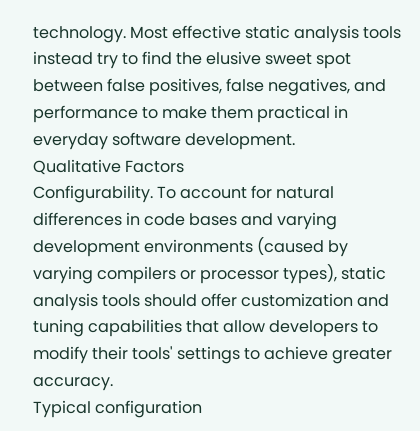technology. Most effective static analysis tools instead try to find the elusive sweet spot between false positives, false negatives, and performance to make them practical in everyday software development.
Qualitative Factors
Configurability. To account for natural differences in code bases and varying development environments (caused by varying compilers or processor types), static analysis tools should offer customization and tuning capabilities that allow developers to modify their tools' settings to achieve greater accuracy.
Typical configuration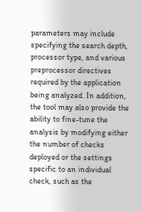parameters may include specifying the search depth, processor type, and various preprocessor directives required by the application being analyzed. In addition, the tool may also provide the ability to fine-tune the analysis by modifying either the number of checks deployed or the settings specific to an individual check, such as the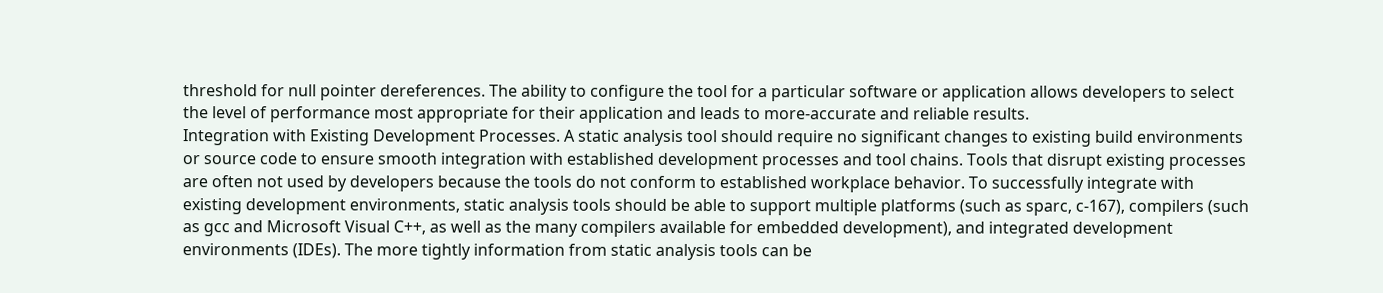threshold for null pointer dereferences. The ability to configure the tool for a particular software or application allows developers to select the level of performance most appropriate for their application and leads to more-accurate and reliable results.
Integration with Existing Development Processes. A static analysis tool should require no significant changes to existing build environments or source code to ensure smooth integration with established development processes and tool chains. Tools that disrupt existing processes are often not used by developers because the tools do not conform to established workplace behavior. To successfully integrate with existing development environments, static analysis tools should be able to support multiple platforms (such as sparc, c-167), compilers (such as gcc and Microsoft Visual C++, as well as the many compilers available for embedded development), and integrated development environments (IDEs). The more tightly information from static analysis tools can be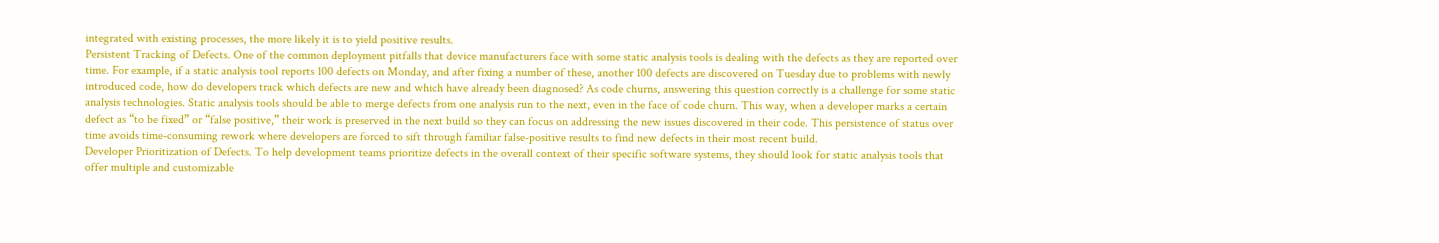integrated with existing processes, the more likely it is to yield positive results.
Persistent Tracking of Defects. One of the common deployment pitfalls that device manufacturers face with some static analysis tools is dealing with the defects as they are reported over time. For example, if a static analysis tool reports 100 defects on Monday, and after fixing a number of these, another 100 defects are discovered on Tuesday due to problems with newly introduced code, how do developers track which defects are new and which have already been diagnosed? As code churns, answering this question correctly is a challenge for some static analysis technologies. Static analysis tools should be able to merge defects from one analysis run to the next, even in the face of code churn. This way, when a developer marks a certain defect as “to be fixed” or “false positive,” their work is preserved in the next build so they can focus on addressing the new issues discovered in their code. This persistence of status over time avoids time-consuming rework where developers are forced to sift through familiar false-positive results to find new defects in their most recent build.
Developer Prioritization of Defects. To help development teams prioritize defects in the overall context of their specific software systems, they should look for static analysis tools that offer multiple and customizable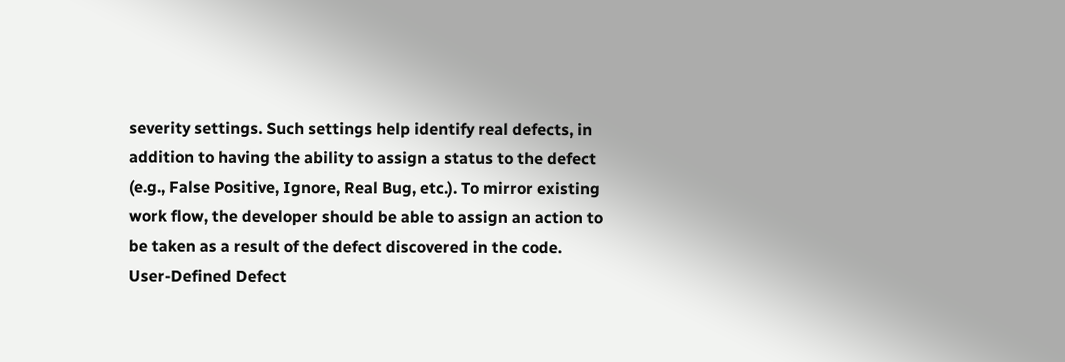severity settings. Such settings help identify real defects, in addition to having the ability to assign a status to the defect (e.g., False Positive, Ignore, Real Bug, etc.). To mirror existing work flow, the developer should be able to assign an action to be taken as a result of the defect discovered in the code.
User-Defined Defect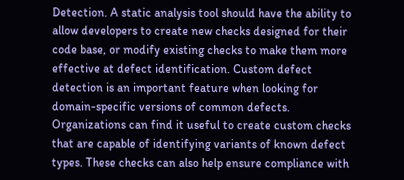Detection. A static analysis tool should have the ability to allow developers to create new checks designed for their code base, or modify existing checks to make them more effective at defect identification. Custom defect detection is an important feature when looking for domain-specific versions of common defects. Organizations can find it useful to create custom checks that are capable of identifying variants of known defect types. These checks can also help ensure compliance with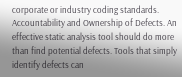corporate or industry coding standards.
Accountability and Ownership of Defects. An effective static analysis tool should do more than find potential defects. Tools that simply identify defects can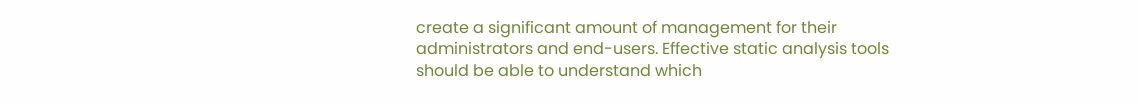create a significant amount of management for their administrators and end-users. Effective static analysis tools should be able to understand which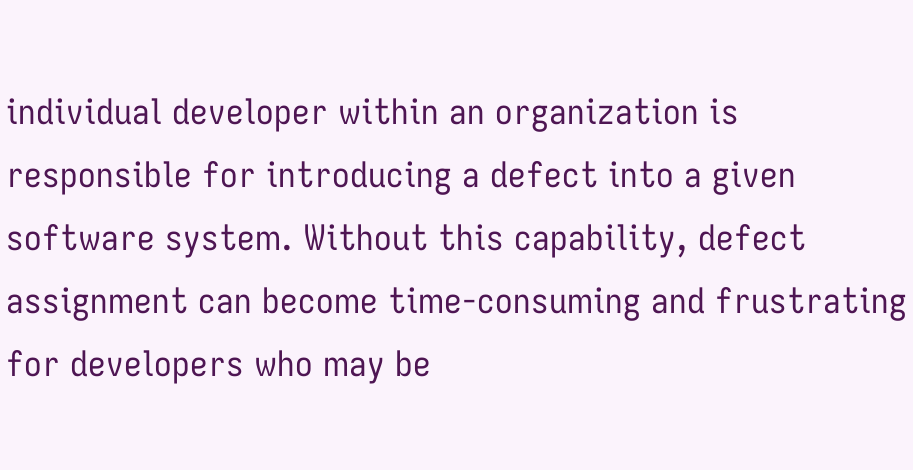individual developer within an organization is responsible for introducing a defect into a given software system. Without this capability, defect assignment can become time-consuming and frustrating for developers who may be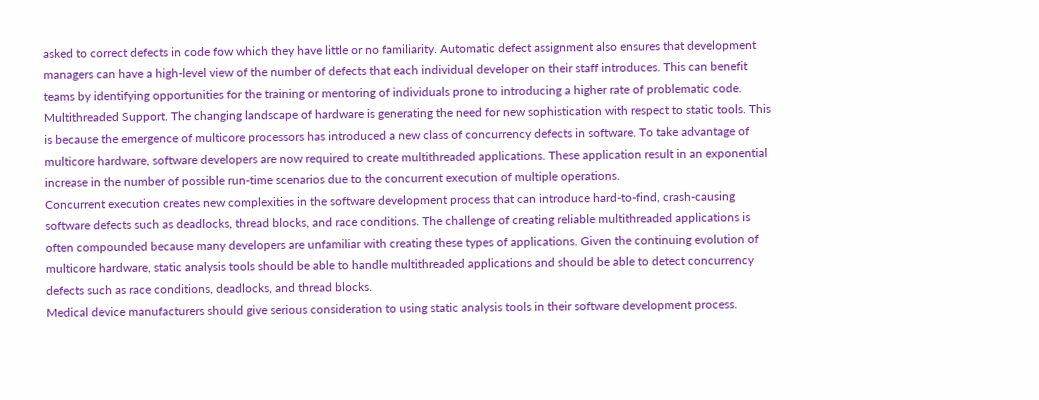asked to correct defects in code fow which they have little or no familiarity. Automatic defect assignment also ensures that development managers can have a high-level view of the number of defects that each individual developer on their staff introduces. This can benefit teams by identifying opportunities for the training or mentoring of individuals prone to introducing a higher rate of problematic code.
Multithreaded Support. The changing landscape of hardware is generating the need for new sophistication with respect to static tools. This is because the emergence of multicore processors has introduced a new class of concurrency defects in software. To take advantage of multicore hardware, software developers are now required to create multithreaded applications. These application result in an exponential increase in the number of possible run-time scenarios due to the concurrent execution of multiple operations.
Concurrent execution creates new complexities in the software development process that can introduce hard-to-find, crash-causing software defects such as deadlocks, thread blocks, and race conditions. The challenge of creating reliable multithreaded applications is often compounded because many developers are unfamiliar with creating these types of applications. Given the continuing evolution of multicore hardware, static analysis tools should be able to handle multithreaded applications and should be able to detect concurrency defects such as race conditions, deadlocks, and thread blocks.
Medical device manufacturers should give serious consideration to using static analysis tools in their software development process.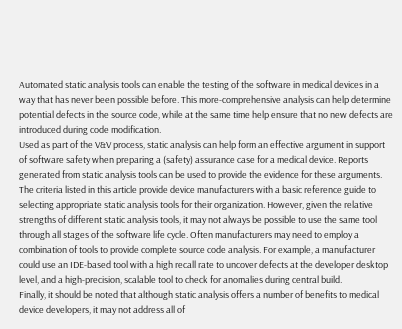Automated static analysis tools can enable the testing of the software in medical devices in a way that has never been possible before. This more-comprehensive analysis can help determine potential defects in the source code, while at the same time help ensure that no new defects are introduced during code modification.
Used as part of the V&V process, static analysis can help form an effective argument in support of software safety when preparing a (safety) assurance case for a medical device. Reports generated from static analysis tools can be used to provide the evidence for these arguments.
The criteria listed in this article provide device manufacturers with a basic reference guide to selecting appropriate static analysis tools for their organization. However, given the relative strengths of different static analysis tools, it may not always be possible to use the same tool through all stages of the software life cycle. Often manufacturers may need to employ a combination of tools to provide complete source code analysis. For example, a manufacturer could use an IDE-based tool with a high recall rate to uncover defects at the developer desktop level, and a high-precision, scalable tool to check for anomalies during central build.
Finally, it should be noted that although static analysis offers a number of benefits to medical device developers, it may not address all of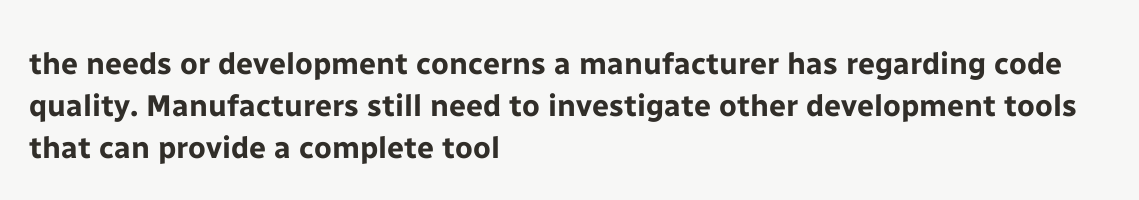the needs or development concerns a manufacturer has regarding code quality. Manufacturers still need to investigate other development tools that can provide a complete tool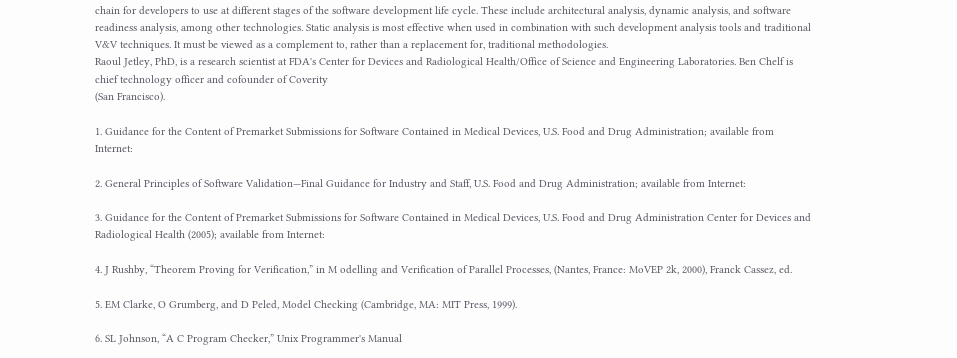chain for developers to use at different stages of the software development life cycle. These include architectural analysis, dynamic analysis, and software readiness analysis, among other technologies. Static analysis is most effective when used in combination with such development analysis tools and traditional V&V techniques. It must be viewed as a complement to, rather than a replacement for, traditional methodologies.
Raoul Jetley, PhD, is a research scientist at FDA's Center for Devices and Radiological Health/Office of Science and Engineering Laboratories. Ben Chelf is chief technology officer and cofounder of Coverity
(San Francisco).

1. Guidance for the Content of Premarket Submissions for Software Contained in Medical Devices, U.S. Food and Drug Administration; available from Internet:

2. General Principles of Software Validation—Final Guidance for Industry and Staff, U.S. Food and Drug Administration; available from Internet:

3. Guidance for the Content of Premarket Submissions for Software Contained in Medical Devices, U.S. Food and Drug Administration Center for Devices and Radiological Health (2005); available from Internet:

4. J Rushby, “Theorem Proving for Verification,” in M odelling and Verification of Parallel Processes, (Nantes, France: MoVEP 2k, 2000), Franck Cassez, ed.

5. EM Clarke, O Grumberg, and D Peled, Model Checking (Cambridge, MA: MIT Press, 1999).

6. SL Johnson, “A C Program Checker,” Unix Programmer's Manual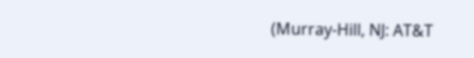(Murray-Hill, NJ: AT&T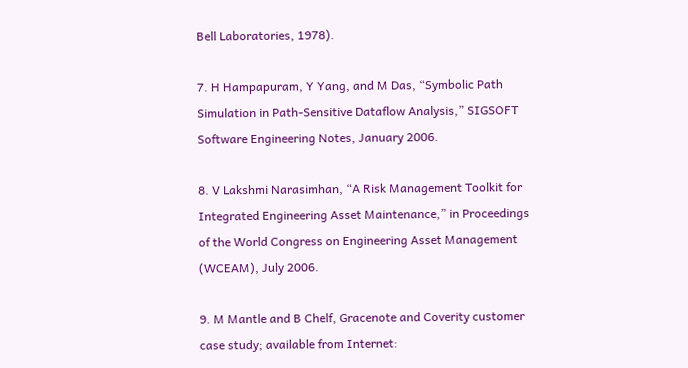Bell Laboratories, 1978).

7. H Hampapuram, Y Yang, and M Das, “Symbolic Path Simulation in Path-Sensitive Dataflow Analysis,” SIGSOFT Software Engineering Notes, January 2006.

8. V Lakshmi Narasimhan, “A Risk Management Toolkit for Integrated Engineering Asset Maintenance,” in Proceedings of the World Congress on Engineering Asset Management (WCEAM), July 2006.

9. M Mantle and B Chelf, Gracenote and Coverity customer case study; available from Internet: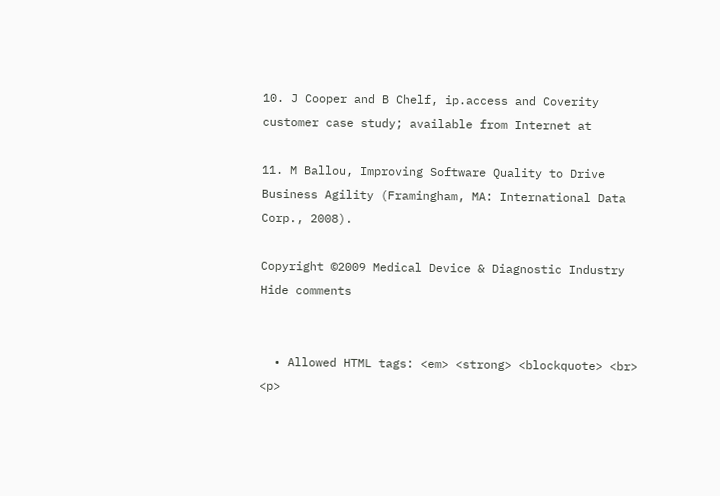10. J Cooper and B Chelf, ip.access and Coverity customer case study; available from Internet at

11. M Ballou, Improving Software Quality to Drive Business Agility (Framingham, MA: International Data Corp., 2008).

Copyright ©2009 Medical Device & Diagnostic Industry
Hide comments


  • Allowed HTML tags: <em> <strong> <blockquote> <br> <p>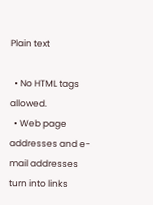Plain text

  • No HTML tags allowed.
  • Web page addresses and e-mail addresses turn into links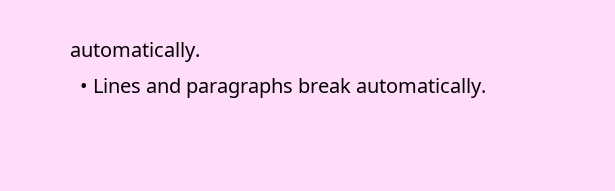automatically.
  • Lines and paragraphs break automatically.